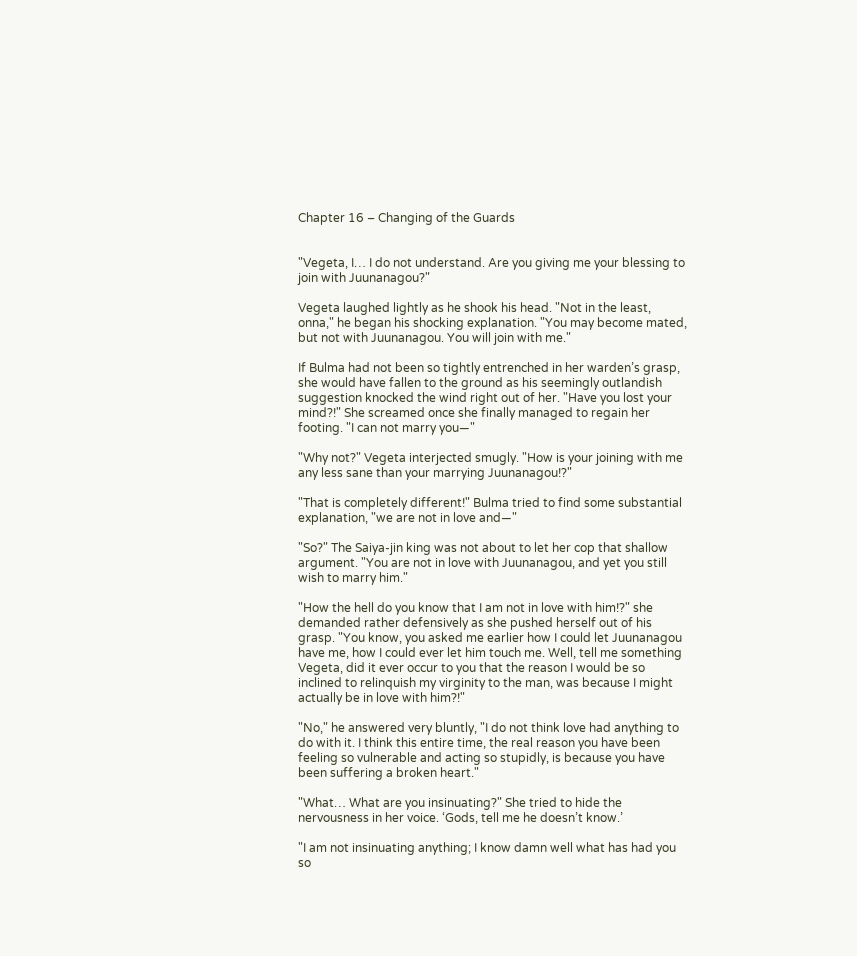Chapter 16 – Changing of the Guards


"Vegeta, I… I do not understand. Are you giving me your blessing to join with Juunanagou?"

Vegeta laughed lightly as he shook his head. "Not in the least, onna," he began his shocking explanation. "You may become mated, but not with Juunanagou. You will join with me."

If Bulma had not been so tightly entrenched in her warden’s grasp, she would have fallen to the ground as his seemingly outlandish suggestion knocked the wind right out of her. "Have you lost your mind?!" She screamed once she finally managed to regain her footing. "I can not marry you—"

"Why not?" Vegeta interjected smugly. "How is your joining with me any less sane than your marrying Juunanagou!?"

"That is completely different!" Bulma tried to find some substantial explanation, "we are not in love and—"

"So?" The Saiya-jin king was not about to let her cop that shallow argument. "You are not in love with Juunanagou, and yet you still wish to marry him."

"How the hell do you know that I am not in love with him!?" she demanded rather defensively as she pushed herself out of his grasp. "You know, you asked me earlier how I could let Juunanagou have me, how I could ever let him touch me. Well, tell me something Vegeta, did it ever occur to you that the reason I would be so inclined to relinquish my virginity to the man, was because I might actually be in love with him?!"

"No," he answered very bluntly, "I do not think love had anything to do with it. I think this entire time, the real reason you have been feeling so vulnerable and acting so stupidly, is because you have been suffering a broken heart."

"What… What are you insinuating?" She tried to hide the nervousness in her voice. ‘Gods, tell me he doesn’t know.’

"I am not insinuating anything; I know damn well what has had you so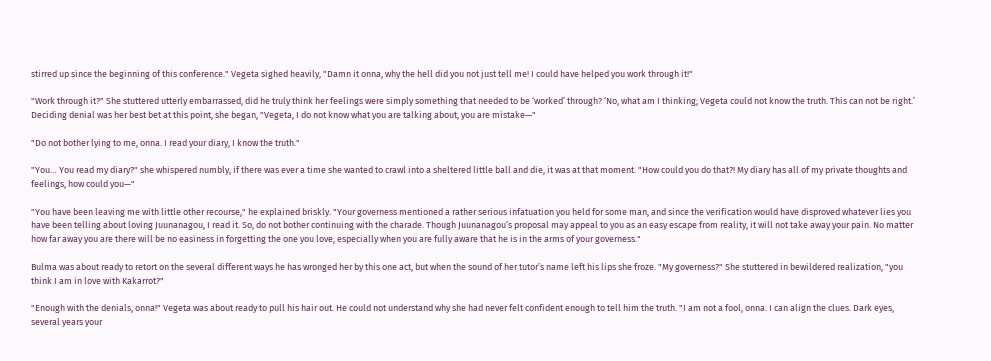stirred up since the beginning of this conference." Vegeta sighed heavily, "Damn it onna, why the hell did you not just tell me! I could have helped you work through it!"

"Work through it?" She stuttered utterly embarrassed, did he truly think her feelings were simply something that needed to be ‘worked’ through? ‘No, what am I thinking; Vegeta could not know the truth. This can not be right.’ Deciding denial was her best bet at this point, she began, "Vegeta, I do not know what you are talking about, you are mistake—"

"Do not bother lying to me, onna. I read your diary, I know the truth."

"You… You read my diary?" she whispered numbly, if there was ever a time she wanted to crawl into a sheltered little ball and die, it was at that moment. "How could you do that?! My diary has all of my private thoughts and feelings, how could you—"

"You have been leaving me with little other recourse," he explained briskly. "Your governess mentioned a rather serious infatuation you held for some man, and since the verification would have disproved whatever lies you have been telling about loving Juunanagou, I read it. So, do not bother continuing with the charade. Though Juunanagou’s proposal may appeal to you as an easy escape from reality, it will not take away your pain. No matter how far away you are there will be no easiness in forgetting the one you love, especially when you are fully aware that he is in the arms of your governess."

Bulma was about ready to retort on the several different ways he has wronged her by this one act, but when the sound of her tutor’s name left his lips she froze. "My governess?" She stuttered in bewildered realization, "you think I am in love with Kakarrot?"

"Enough with the denials, onna!" Vegeta was about ready to pull his hair out. He could not understand why she had never felt confident enough to tell him the truth. "I am not a fool, onna. I can align the clues. Dark eyes, several years your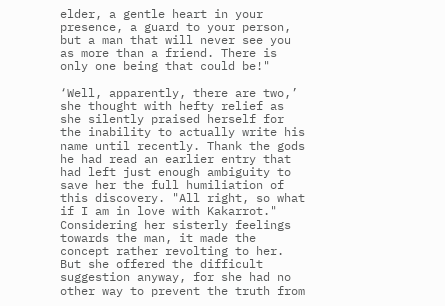elder, a gentle heart in your presence, a guard to your person, but a man that will never see you as more than a friend. There is only one being that could be!"

‘Well, apparently, there are two,’ she thought with hefty relief as she silently praised herself for the inability to actually write his name until recently. Thank the gods he had read an earlier entry that had left just enough ambiguity to save her the full humiliation of this discovery. "All right, so what if I am in love with Kakarrot." Considering her sisterly feelings towards the man, it made the concept rather revolting to her. But she offered the difficult suggestion anyway, for she had no other way to prevent the truth from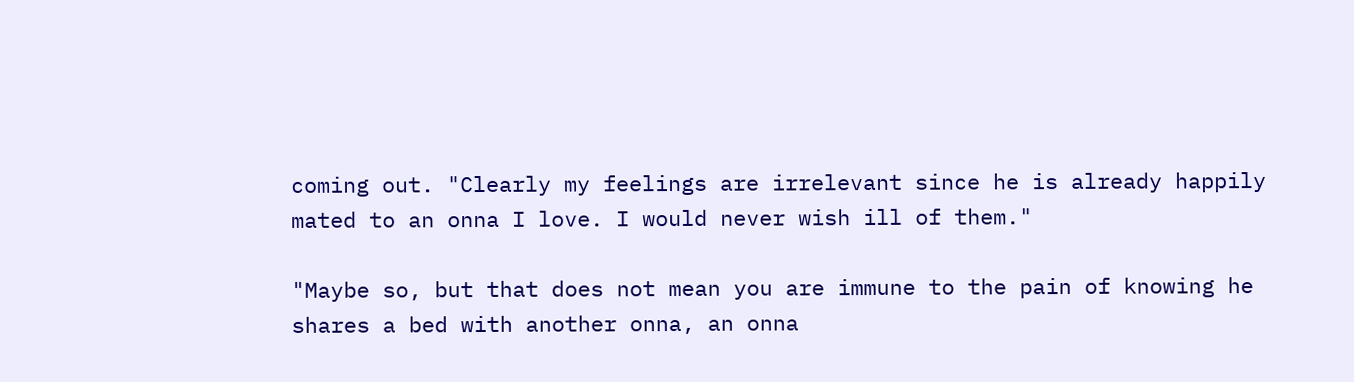coming out. "Clearly my feelings are irrelevant since he is already happily mated to an onna I love. I would never wish ill of them."

"Maybe so, but that does not mean you are immune to the pain of knowing he shares a bed with another onna, an onna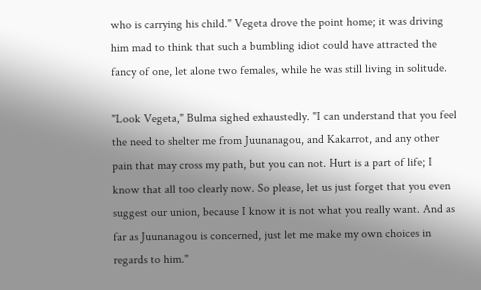who is carrying his child." Vegeta drove the point home; it was driving him mad to think that such a bumbling idiot could have attracted the fancy of one, let alone two females, while he was still living in solitude.

"Look Vegeta," Bulma sighed exhaustedly. "I can understand that you feel the need to shelter me from Juunanagou, and Kakarrot, and any other pain that may cross my path, but you can not. Hurt is a part of life; I know that all too clearly now. So please, let us just forget that you even suggest our union, because I know it is not what you really want. And as far as Juunanagou is concerned, just let me make my own choices in regards to him."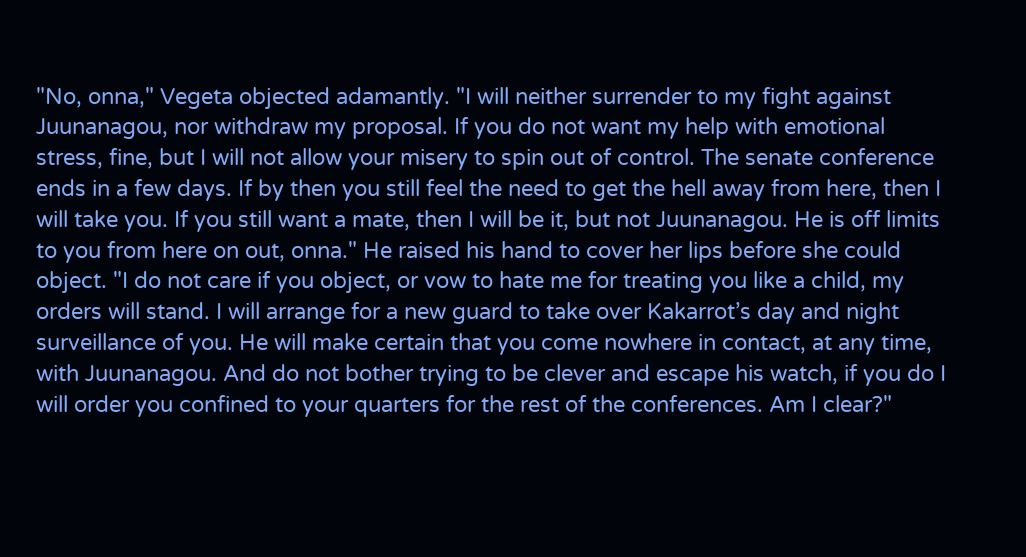"No, onna," Vegeta objected adamantly. "I will neither surrender to my fight against Juunanagou, nor withdraw my proposal. If you do not want my help with emotional stress, fine, but I will not allow your misery to spin out of control. The senate conference ends in a few days. If by then you still feel the need to get the hell away from here, then I will take you. If you still want a mate, then I will be it, but not Juunanagou. He is off limits to you from here on out, onna." He raised his hand to cover her lips before she could object. "I do not care if you object, or vow to hate me for treating you like a child, my orders will stand. I will arrange for a new guard to take over Kakarrot’s day and night surveillance of you. He will make certain that you come nowhere in contact, at any time, with Juunanagou. And do not bother trying to be clever and escape his watch, if you do I will order you confined to your quarters for the rest of the conferences. Am I clear?"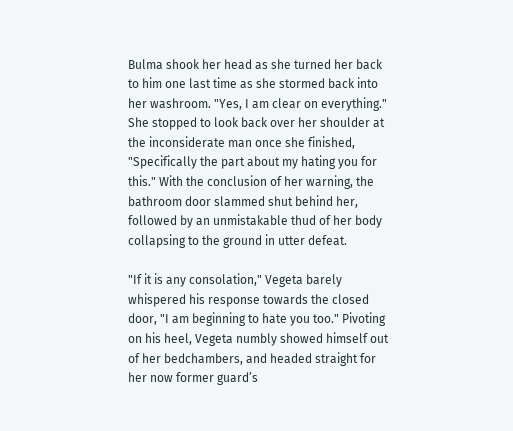Bulma shook her head as she turned her back to him one last time as she stormed back into her washroom. "Yes, I am clear on everything." She stopped to look back over her shoulder at the inconsiderate man once she finished, "Specifically the part about my hating you for this." With the conclusion of her warning, the bathroom door slammed shut behind her, followed by an unmistakable thud of her body collapsing to the ground in utter defeat.

"If it is any consolation," Vegeta barely whispered his response towards the closed door, "I am beginning to hate you too." Pivoting on his heel, Vegeta numbly showed himself out of her bedchambers, and headed straight for her now former guard’s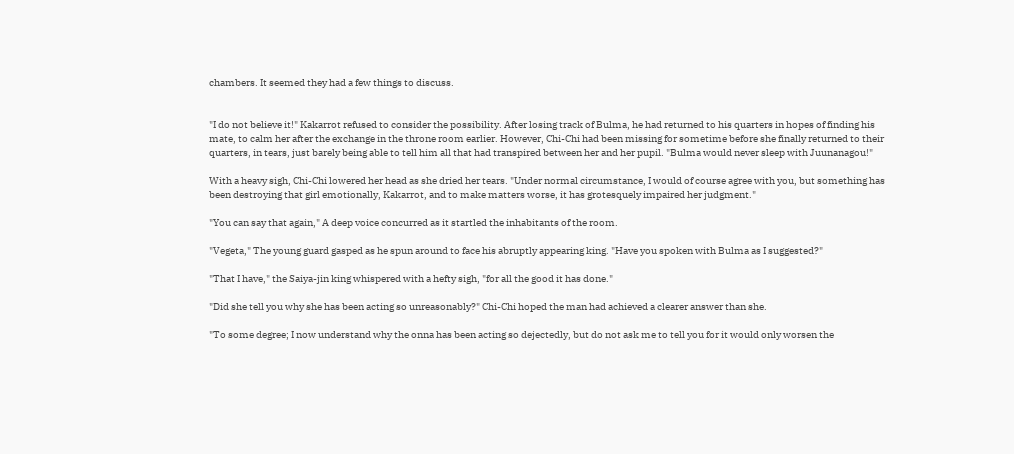chambers. It seemed they had a few things to discuss.


"I do not believe it!" Kakarrot refused to consider the possibility. After losing track of Bulma, he had returned to his quarters in hopes of finding his mate, to calm her after the exchange in the throne room earlier. However, Chi-Chi had been missing for sometime before she finally returned to their quarters, in tears, just barely being able to tell him all that had transpired between her and her pupil. "Bulma would never sleep with Juunanagou!"

With a heavy sigh, Chi-Chi lowered her head as she dried her tears. "Under normal circumstance, I would of course agree with you, but something has been destroying that girl emotionally, Kakarrot, and to make matters worse, it has grotesquely impaired her judgment."

"You can say that again," A deep voice concurred as it startled the inhabitants of the room.

"Vegeta," The young guard gasped as he spun around to face his abruptly appearing king. "Have you spoken with Bulma as I suggested?"

"That I have," the Saiya-jin king whispered with a hefty sigh, "for all the good it has done."

"Did she tell you why she has been acting so unreasonably?" Chi-Chi hoped the man had achieved a clearer answer than she.

"To some degree; I now understand why the onna has been acting so dejectedly, but do not ask me to tell you for it would only worsen the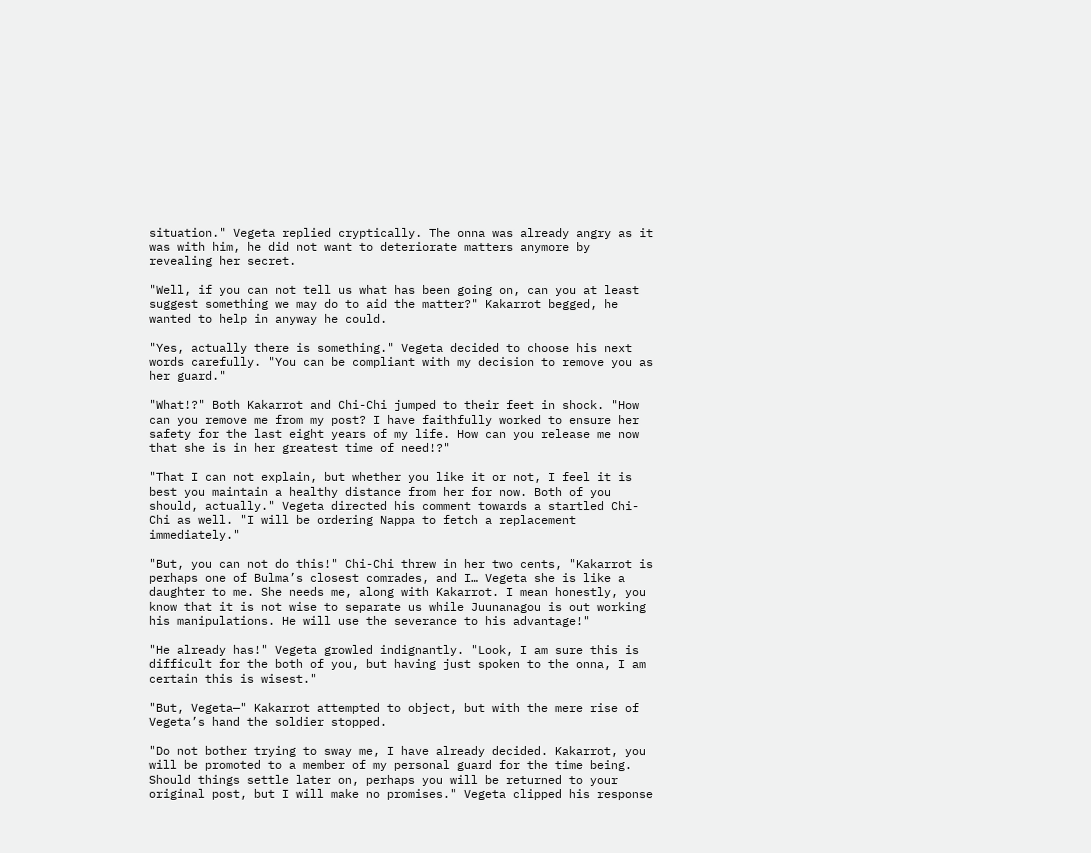situation." Vegeta replied cryptically. The onna was already angry as it was with him, he did not want to deteriorate matters anymore by revealing her secret.

"Well, if you can not tell us what has been going on, can you at least suggest something we may do to aid the matter?" Kakarrot begged, he wanted to help in anyway he could.

"Yes, actually there is something." Vegeta decided to choose his next words carefully. "You can be compliant with my decision to remove you as her guard."

"What!?" Both Kakarrot and Chi-Chi jumped to their feet in shock. "How can you remove me from my post? I have faithfully worked to ensure her safety for the last eight years of my life. How can you release me now that she is in her greatest time of need!?"

"That I can not explain, but whether you like it or not, I feel it is best you maintain a healthy distance from her for now. Both of you should, actually." Vegeta directed his comment towards a startled Chi-Chi as well. "I will be ordering Nappa to fetch a replacement immediately."

"But, you can not do this!" Chi-Chi threw in her two cents, "Kakarrot is perhaps one of Bulma’s closest comrades, and I… Vegeta she is like a daughter to me. She needs me, along with Kakarrot. I mean honestly, you know that it is not wise to separate us while Juunanagou is out working his manipulations. He will use the severance to his advantage!"

"He already has!" Vegeta growled indignantly. "Look, I am sure this is difficult for the both of you, but having just spoken to the onna, I am certain this is wisest."

"But, Vegeta—" Kakarrot attempted to object, but with the mere rise of Vegeta’s hand the soldier stopped.

"Do not bother trying to sway me, I have already decided. Kakarrot, you will be promoted to a member of my personal guard for the time being. Should things settle later on, perhaps you will be returned to your original post, but I will make no promises." Vegeta clipped his response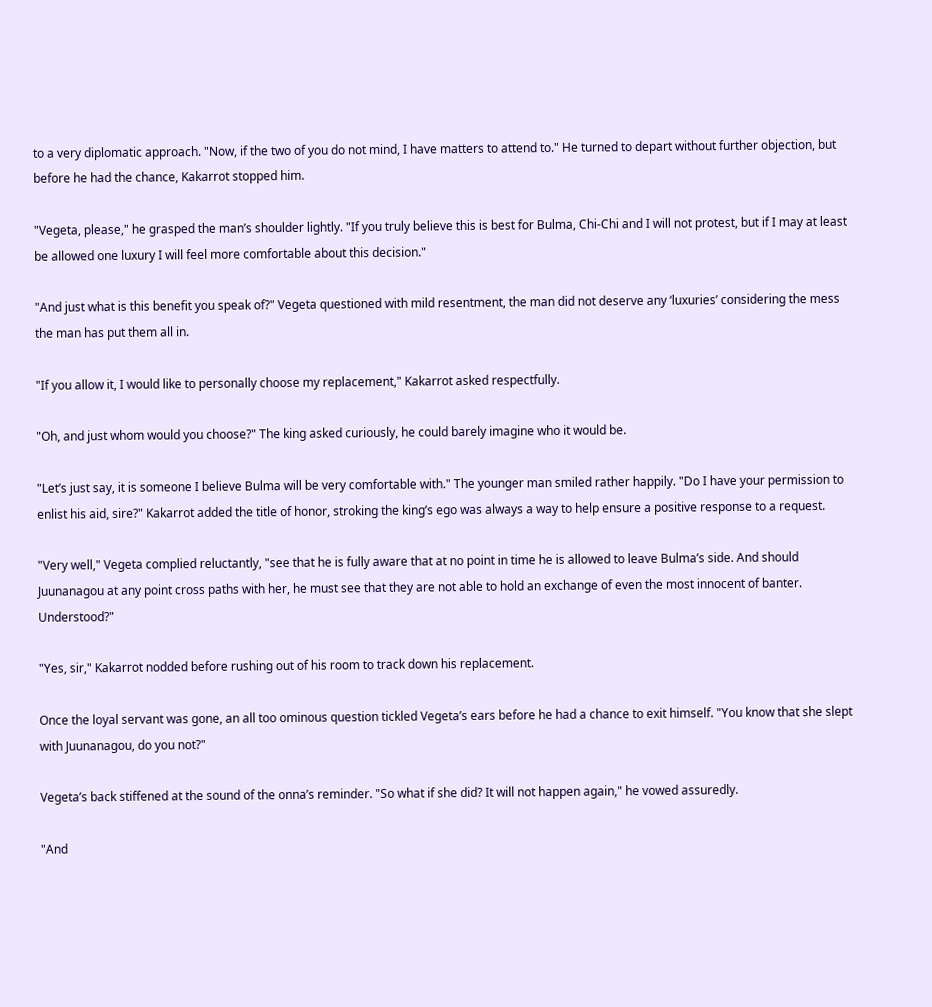to a very diplomatic approach. "Now, if the two of you do not mind, I have matters to attend to." He turned to depart without further objection, but before he had the chance, Kakarrot stopped him.

"Vegeta, please," he grasped the man’s shoulder lightly. "If you truly believe this is best for Bulma, Chi-Chi and I will not protest, but if I may at least be allowed one luxury I will feel more comfortable about this decision."

"And just what is this benefit you speak of?" Vegeta questioned with mild resentment, the man did not deserve any ‘luxuries’ considering the mess the man has put them all in.

"If you allow it, I would like to personally choose my replacement," Kakarrot asked respectfully.

"Oh, and just whom would you choose?" The king asked curiously, he could barely imagine who it would be.

"Let’s just say, it is someone I believe Bulma will be very comfortable with." The younger man smiled rather happily. "Do I have your permission to enlist his aid, sire?" Kakarrot added the title of honor, stroking the king’s ego was always a way to help ensure a positive response to a request.

"Very well," Vegeta complied reluctantly, "see that he is fully aware that at no point in time he is allowed to leave Bulma’s side. And should Juunanagou at any point cross paths with her, he must see that they are not able to hold an exchange of even the most innocent of banter. Understood?"

"Yes, sir," Kakarrot nodded before rushing out of his room to track down his replacement.

Once the loyal servant was gone, an all too ominous question tickled Vegeta’s ears before he had a chance to exit himself. "You know that she slept with Juunanagou, do you not?"

Vegeta’s back stiffened at the sound of the onna’s reminder. "So what if she did? It will not happen again," he vowed assuredly.

"And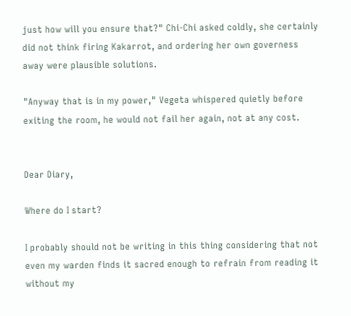just how will you ensure that?" Chi-Chi asked coldly, she certainly did not think firing Kakarrot, and ordering her own governess away were plausible solutions.

"Anyway that is in my power," Vegeta whispered quietly before exiting the room, he would not fail her again, not at any cost.


Dear Diary,

Where do I start?

I probably should not be writing in this thing considering that not even my warden finds it sacred enough to refrain from reading it without my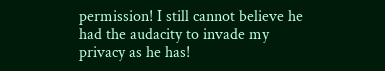permission! I still cannot believe he had the audacity to invade my privacy as he has!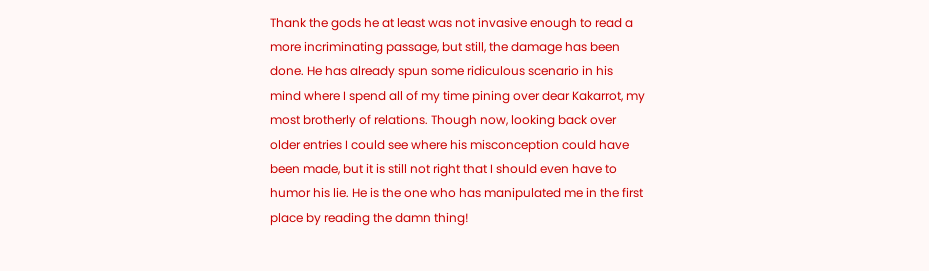Thank the gods he at least was not invasive enough to read a more incriminating passage, but still, the damage has been done. He has already spun some ridiculous scenario in his mind where I spend all of my time pining over dear Kakarrot, my most brotherly of relations. Though now, looking back over older entries I could see where his misconception could have been made, but it is still not right that I should even have to humor his lie. He is the one who has manipulated me in the first place by reading the damn thing!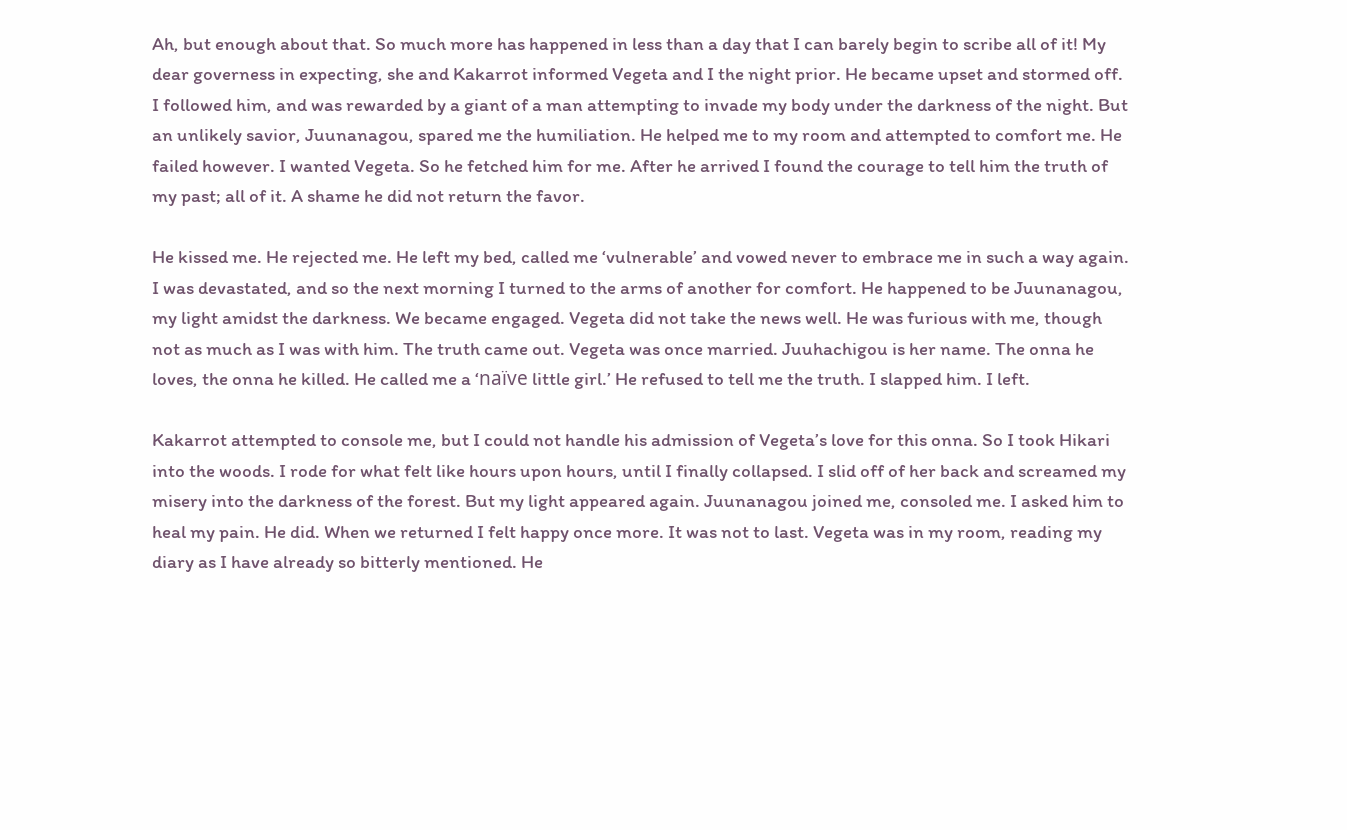Ah, but enough about that. So much more has happened in less than a day that I can barely begin to scribe all of it! My dear governess in expecting, she and Kakarrot informed Vegeta and I the night prior. He became upset and stormed off. I followed him, and was rewarded by a giant of a man attempting to invade my body under the darkness of the night. But an unlikely savior, Juunanagou, spared me the humiliation. He helped me to my room and attempted to comfort me. He failed however. I wanted Vegeta. So he fetched him for me. After he arrived I found the courage to tell him the truth of my past; all of it. A shame he did not return the favor.

He kissed me. He rejected me. He left my bed, called me ‘vulnerable’ and vowed never to embrace me in such a way again. I was devastated, and so the next morning I turned to the arms of another for comfort. He happened to be Juunanagou, my light amidst the darkness. We became engaged. Vegeta did not take the news well. He was furious with me, though not as much as I was with him. The truth came out. Vegeta was once married. Juuhachigou is her name. The onna he loves, the onna he killed. He called me a ‘naïve little girl.’ He refused to tell me the truth. I slapped him. I left.

Kakarrot attempted to console me, but I could not handle his admission of Vegeta’s love for this onna. So I took Hikari into the woods. I rode for what felt like hours upon hours, until I finally collapsed. I slid off of her back and screamed my misery into the darkness of the forest. But my light appeared again. Juunanagou joined me, consoled me. I asked him to heal my pain. He did. When we returned I felt happy once more. It was not to last. Vegeta was in my room, reading my diary as I have already so bitterly mentioned. He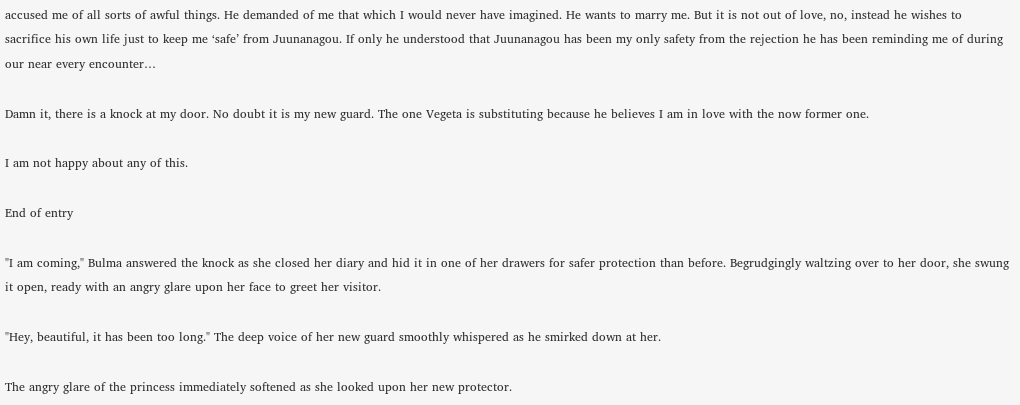accused me of all sorts of awful things. He demanded of me that which I would never have imagined. He wants to marry me. But it is not out of love, no, instead he wishes to sacrifice his own life just to keep me ‘safe’ from Juunanagou. If only he understood that Juunanagou has been my only safety from the rejection he has been reminding me of during our near every encounter…

Damn it, there is a knock at my door. No doubt it is my new guard. The one Vegeta is substituting because he believes I am in love with the now former one.

I am not happy about any of this.

End of entry

"I am coming," Bulma answered the knock as she closed her diary and hid it in one of her drawers for safer protection than before. Begrudgingly waltzing over to her door, she swung it open, ready with an angry glare upon her face to greet her visitor.

"Hey, beautiful, it has been too long." The deep voice of her new guard smoothly whispered as he smirked down at her.

The angry glare of the princess immediately softened as she looked upon her new protector.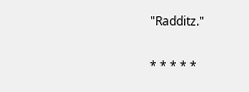"Radditz."

* * * * *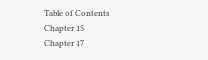Table of Contents
Chapter 15
Chapter 17